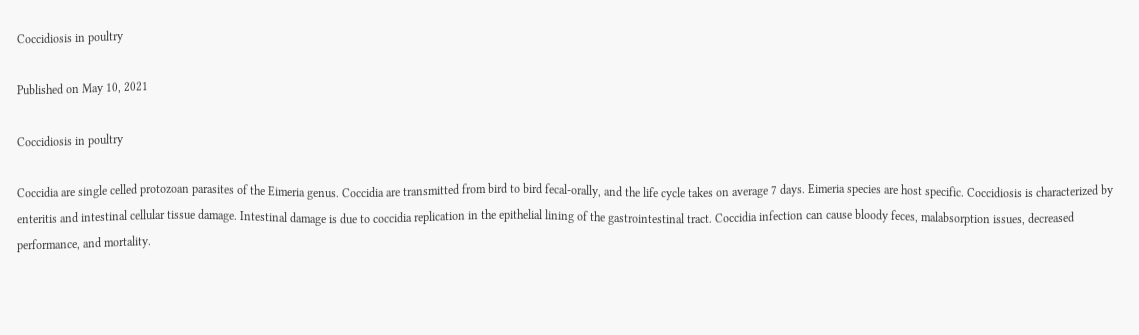Coccidiosis in poultry

Published on May 10, 2021

Coccidiosis in poultry

Coccidia are single celled protozoan parasites of the Eimeria genus. Coccidia are transmitted from bird to bird fecal-orally, and the life cycle takes on average 7 days. Eimeria species are host specific. Coccidiosis is characterized by enteritis and intestinal cellular tissue damage. Intestinal damage is due to coccidia replication in the epithelial lining of the gastrointestinal tract. Coccidia infection can cause bloody feces, malabsorption issues, decreased performance, and mortality.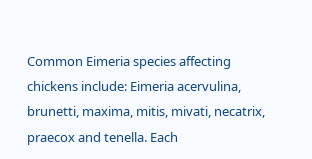Common Eimeria species affecting chickens include: Eimeria acervulina, brunetti, maxima, mitis, mivati, necatrix, praecox and tenella. Each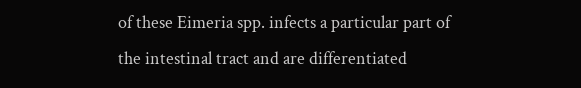of these Eimeria spp. infects a particular part of the intestinal tract and are differentiated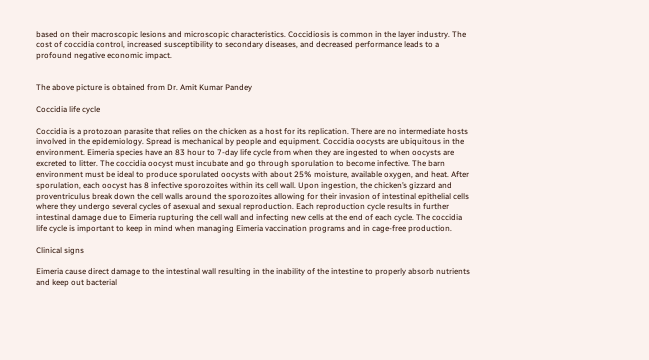based on their macroscopic lesions and microscopic characteristics. Coccidiosis is common in the layer industry. The cost of coccidia control, increased susceptibility to secondary diseases, and decreased performance leads to a profound negative economic impact.


The above picture is obtained from Dr. Amit Kumar Pandey

Coccidia life cycle

Coccidia is a protozoan parasite that relies on the chicken as a host for its replication. There are no intermediate hosts involved in the epidemiology. Spread is mechanical by people and equipment. Coccidia oocysts are ubiquitous in the environment. Eimeria species have an 83 hour to 7-day life cycle from when they are ingested to when oocysts are excreted to litter. The coccidia oocyst must incubate and go through sporulation to become infective. The barn environment must be ideal to produce sporulated oocysts with about 25% moisture, available oxygen, and heat. After sporulation, each oocyst has 8 infective sporozoites within its cell wall. Upon ingestion, the chicken’s gizzard and proventriculus break down the cell walls around the sporozoites allowing for their invasion of intestinal epithelial cells where they undergo several cycles of asexual and sexual reproduction. Each reproduction cycle results in further intestinal damage due to Eimeria rupturing the cell wall and infecting new cells at the end of each cycle. The coccidia life cycle is important to keep in mind when managing Eimeria vaccination programs and in cage-free production.

Clinical signs

Eimeria cause direct damage to the intestinal wall resulting in the inability of the intestine to properly absorb nutrients and keep out bacterial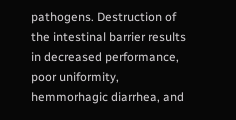pathogens. Destruction of the intestinal barrier results in decreased performance, poor uniformity, hemmorhagic diarrhea, and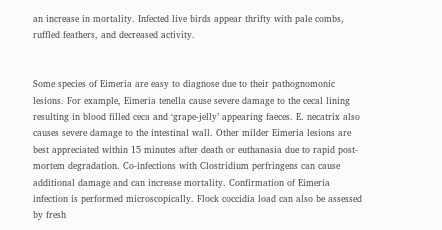an increase in mortality. Infected live birds appear thrifty with pale combs, ruffled feathers, and decreased activity.


Some species of Eimeria are easy to diagnose due to their pathognomonic lesions. For example, Eimeria tenella cause severe damage to the cecal lining resulting in blood filled ceca and ‘grape-jelly’ appearing faeces. E. necatrix also causes severe damage to the intestinal wall. Other milder Eimeria lesions are best appreciated within 15 minutes after death or euthanasia due to rapid post-mortem degradation. Co-infections with Clostridium perfringens can cause additional damage and can increase mortality. Confirmation of Eimeria infection is performed microscopically. Flock coccidia load can also be assessed by fresh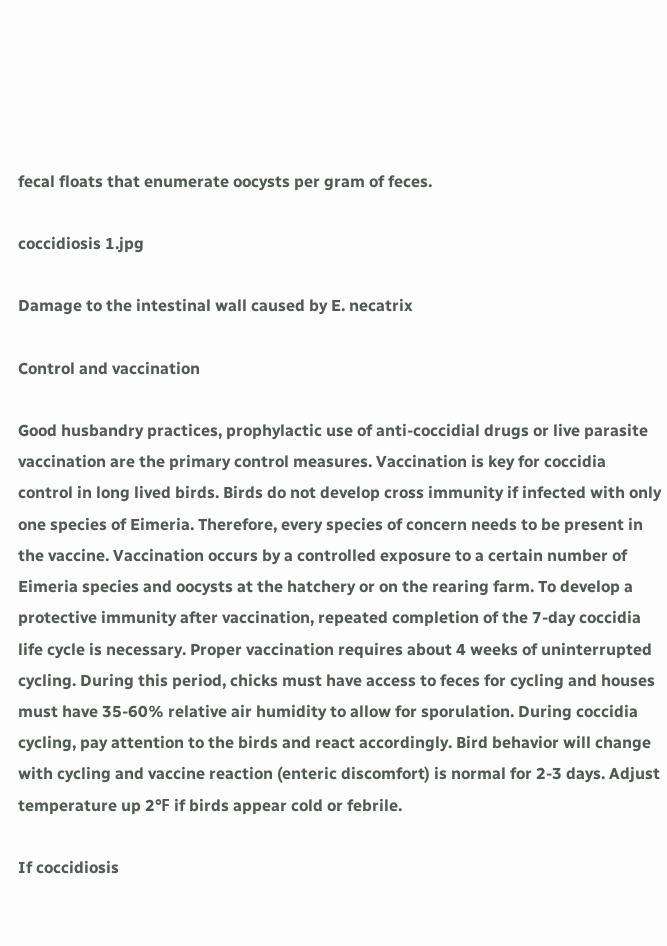fecal floats that enumerate oocysts per gram of feces.

coccidiosis 1.jpg

Damage to the intestinal wall caused by E. necatrix

Control and vaccination

Good husbandry practices, prophylactic use of anti-coccidial drugs or live parasite vaccination are the primary control measures. Vaccination is key for coccidia control in long lived birds. Birds do not develop cross immunity if infected with only one species of Eimeria. Therefore, every species of concern needs to be present in the vaccine. Vaccination occurs by a controlled exposure to a certain number of Eimeria species and oocysts at the hatchery or on the rearing farm. To develop a protective immunity after vaccination, repeated completion of the 7-day coccidia life cycle is necessary. Proper vaccination requires about 4 weeks of uninterrupted cycling. During this period, chicks must have access to feces for cycling and houses must have 35-60% relative air humidity to allow for sporulation. During coccidia cycling, pay attention to the birds and react accordingly. Bird behavior will change with cycling and vaccine reaction (enteric discomfort) is normal for 2-3 days. Adjust temperature up 2℉ if birds appear cold or febrile.

If coccidiosis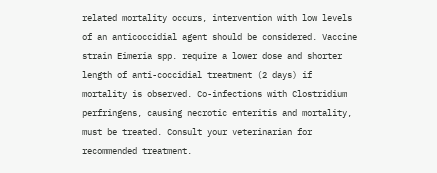related mortality occurs, intervention with low levels of an anticoccidial agent should be considered. Vaccine strain Eimeria spp. require a lower dose and shorter length of anti-coccidial treatment (2 days) if mortality is observed. Co-infections with Clostridium perfringens, causing necrotic enteritis and mortality, must be treated. Consult your veterinarian for recommended treatment.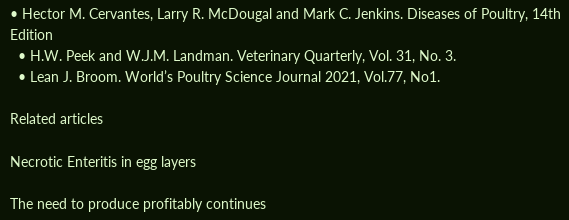• Hector M. Cervantes, Larry R. McDougal and Mark C. Jenkins. Diseases of Poultry, 14th Edition
  • H.W. Peek and W.J.M. Landman. Veterinary Quarterly, Vol. 31, No. 3.
  • Lean J. Broom. World’s Poultry Science Journal 2021, Vol.77, No1.

Related articles

Necrotic Enteritis in egg layers

The need to produce profitably continues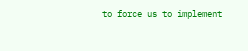to force us to implement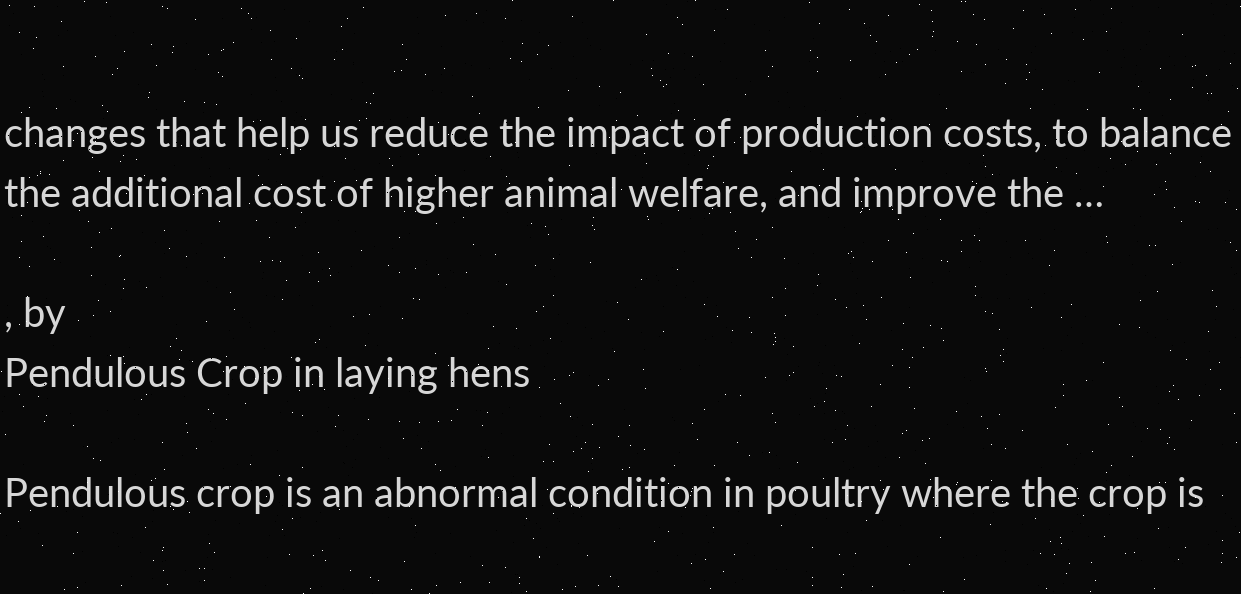changes that help us reduce the impact of production costs, to balance the additional cost of higher animal welfare, and improve the …

, by
Pendulous Crop in laying hens

Pendulous crop is an abnormal condition in poultry where the crop is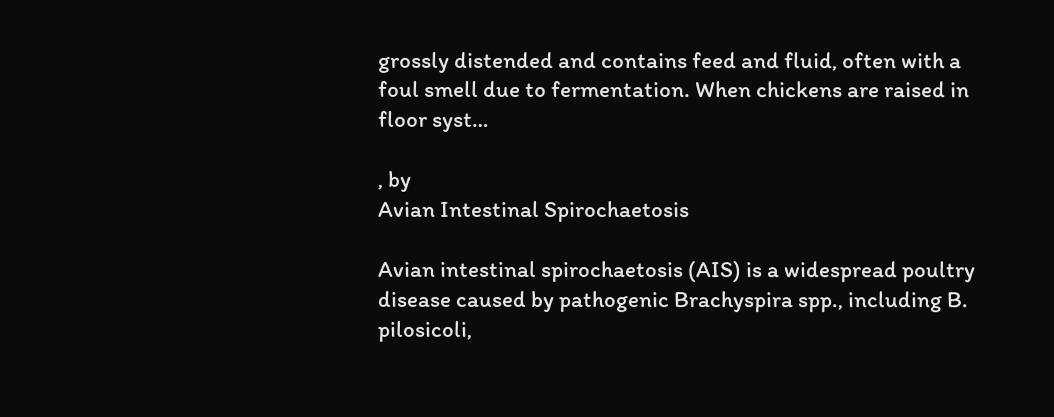grossly distended and contains feed and fluid, often with a foul smell due to fermentation. When chickens are raised in floor syst…

, by
Avian Intestinal Spirochaetosis

Avian intestinal spirochaetosis (AIS) is a widespread poultry disease caused by pathogenic Brachyspira spp., including B. pilosicoli,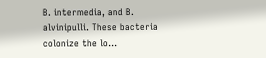B. intermedia, and B. alvinipulli. These bacteria colonize the lo…